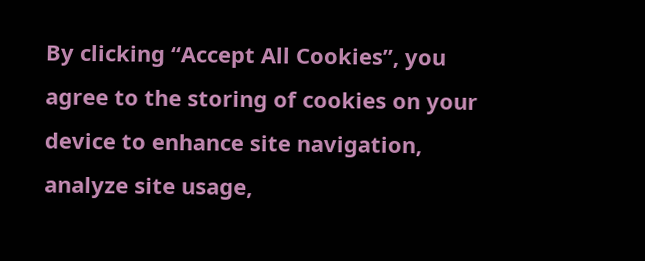By clicking “Accept All Cookies”, you agree to the storing of cookies on your device to enhance site navigation, analyze site usage,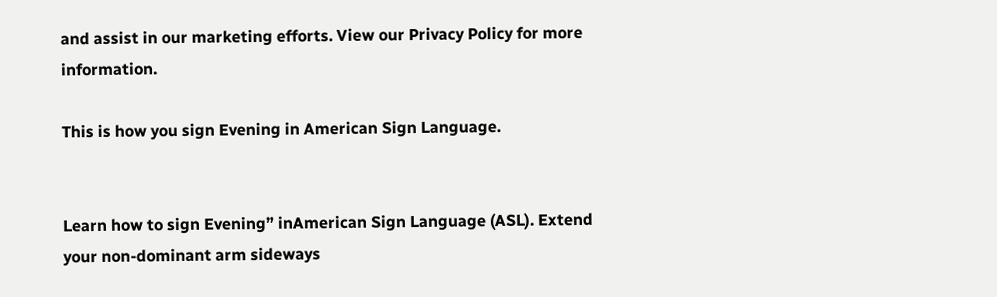and assist in our marketing efforts. View our Privacy Policy for more information.

This is how you sign Evening in American Sign Language.


Learn how to sign Evening” inAmerican Sign Language (ASL). Extend your non-dominant arm sideways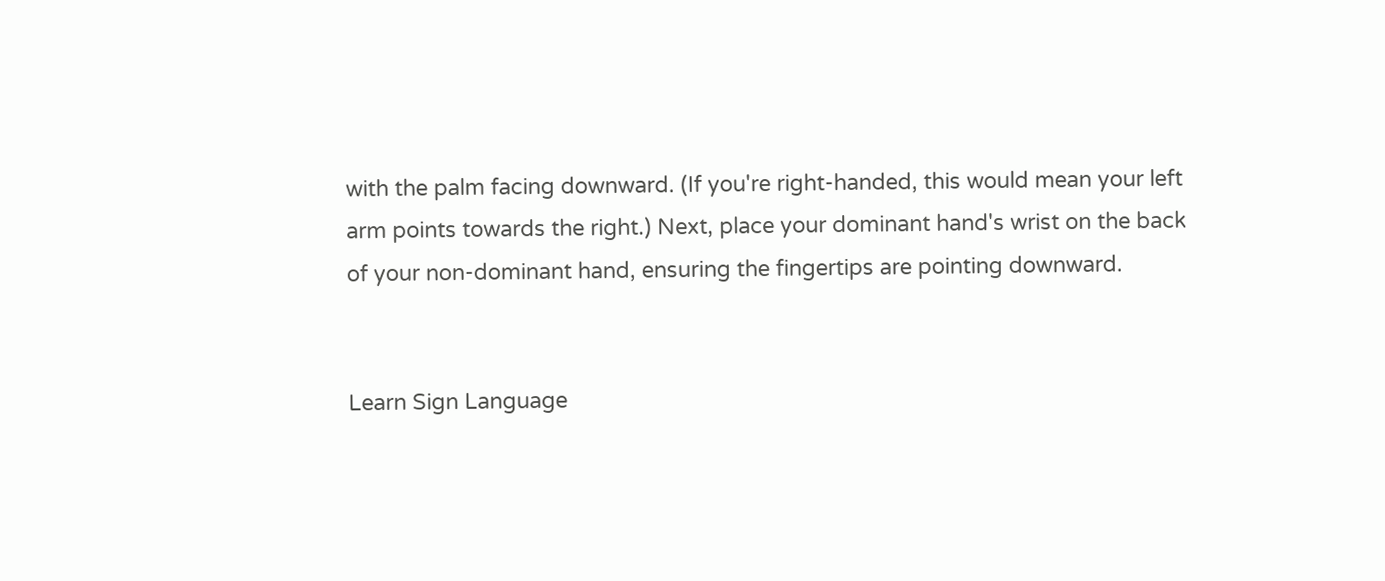with the palm facing downward. (If you're right-handed, this would mean your left arm points towards the right.) Next, place your dominant hand's wrist on the back of your non-dominant hand, ensuring the fingertips are pointing downward.


Learn Sign Language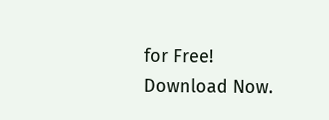for Free! Download Now.